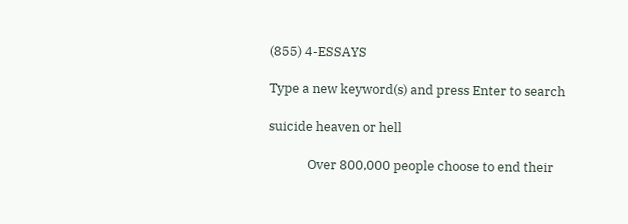(855) 4-ESSAYS

Type a new keyword(s) and press Enter to search

suicide heaven or hell

             Over 800,000 people choose to end their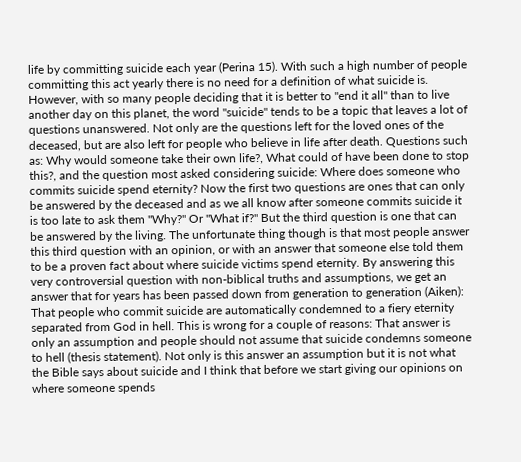life by committing suicide each year (Perina 15). With such a high number of people committing this act yearly there is no need for a definition of what suicide is. However, with so many people deciding that it is better to "end it all" than to live another day on this planet, the word "suicide" tends to be a topic that leaves a lot of questions unanswered. Not only are the questions left for the loved ones of the deceased, but are also left for people who believe in life after death. Questions such as: Why would someone take their own life?, What could of have been done to stop this?, and the question most asked considering suicide: Where does someone who commits suicide spend eternity? Now the first two questions are ones that can only be answered by the deceased and as we all know after someone commits suicide it is too late to ask them "Why?" Or "What if?" But the third question is one that can be answered by the living. The unfortunate thing though is that most people answer this third question with an opinion, or with an answer that someone else told them to be a proven fact about where suicide victims spend eternity. By answering this very controversial question with non-biblical truths and assumptions, we get an answer that for years has been passed down from generation to generation (Aiken): That people who commit suicide are automatically condemned to a fiery eternity separated from God in hell. This is wrong for a couple of reasons: That answer is only an assumption and people should not assume that suicide condemns someone to hell (thesis statement). Not only is this answer an assumption but it is not what the Bible says about suicide and I think that before we start giving our opinions on where someone spends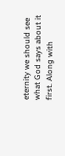eternity we should see what God says about it first. Along with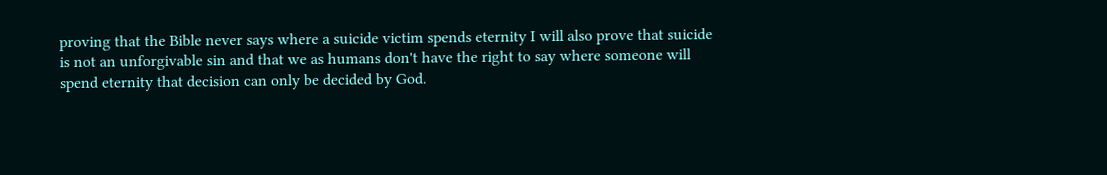proving that the Bible never says where a suicide victim spends eternity I will also prove that suicide is not an unforgivable sin and that we as humans don't have the right to say where someone will spend eternity that decision can only be decided by God.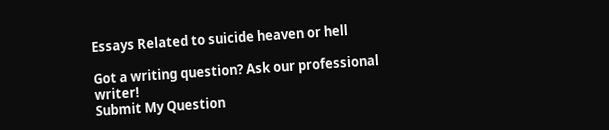Essays Related to suicide heaven or hell

Got a writing question? Ask our professional writer!
Submit My Question